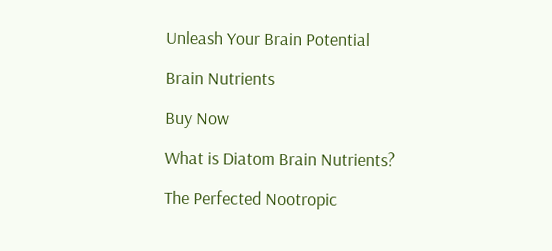Unleash Your Brain Potential

Brain Nutrients

Buy Now

What is Diatom Brain Nutrients?

The Perfected Nootropic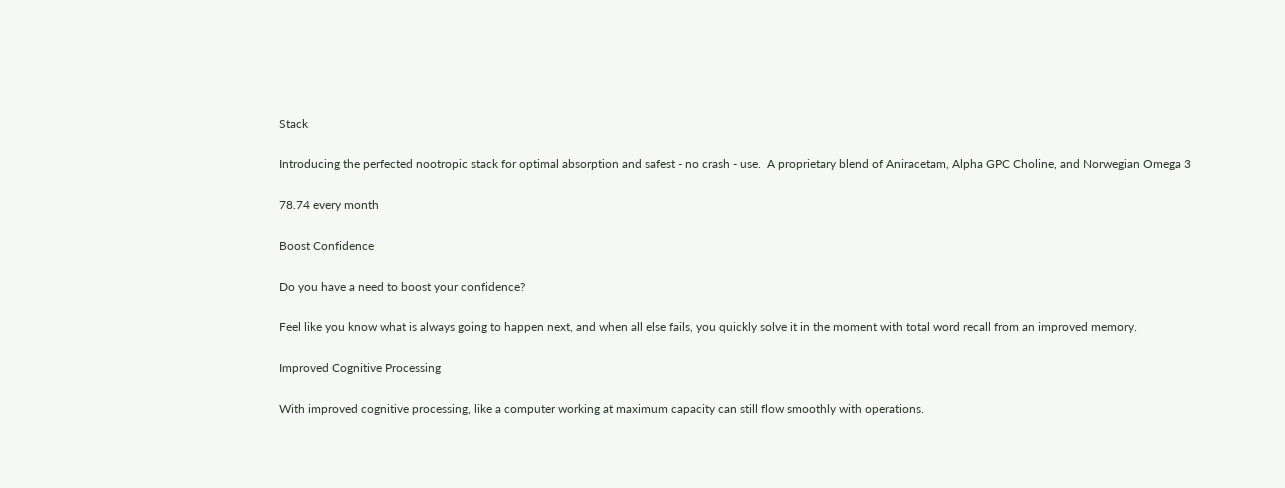Stack

Introducing the perfected nootropic stack for optimal absorption and safest - no crash - use.  A proprietary blend of Aniracetam, Alpha GPC Choline, and Norwegian Omega 3

78.74 every month

Boost Confidence

Do you have a need to boost your confidence?

Feel like you know what is always going to happen next, and when all else fails, you quickly solve it in the moment with total word recall from an improved memory.

Improved Cognitive Processing

With improved cognitive processing, like a computer working at maximum capacity can still flow smoothly with operations.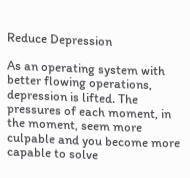Reduce Depression

As an operating system with better flowing operations, depression is lifted. The pressures of each moment, in the moment, seem more culpable and you become more capable to solve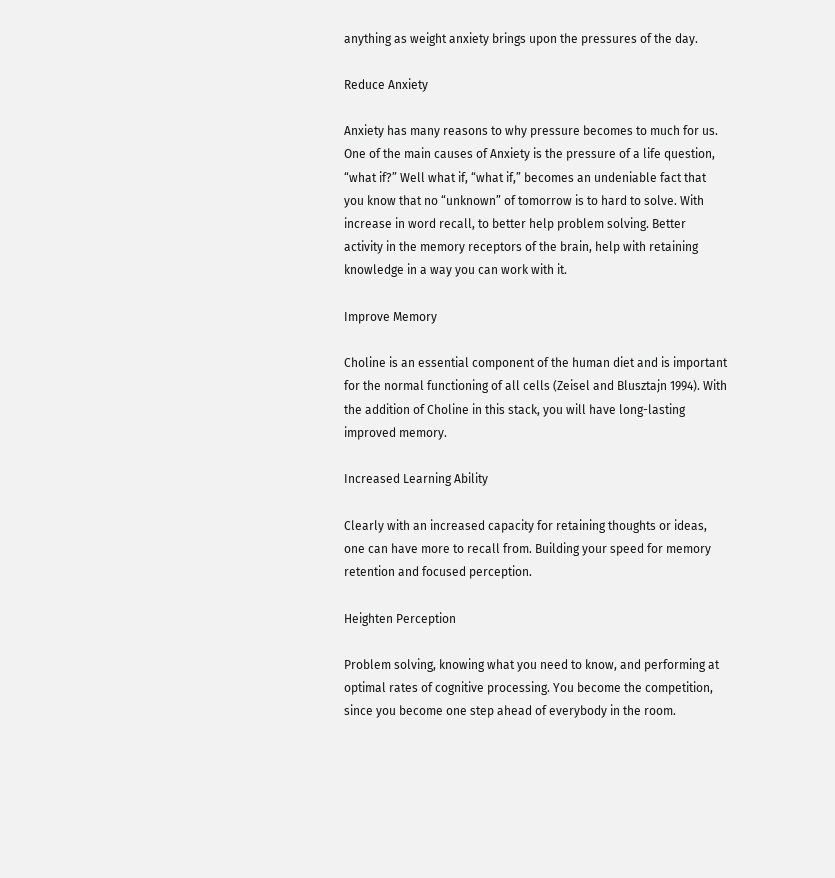anything as weight anxiety brings upon the pressures of the day.

Reduce Anxiety

Anxiety has many reasons to why pressure becomes to much for us. One of the main causes of Anxiety is the pressure of a life question, “what if?” Well what if, “what if,” becomes an undeniable fact that you know that no “unknown” of tomorrow is to hard to solve. With increase in word recall, to better help problem solving. Better activity in the memory receptors of the brain, help with retaining knowledge in a way you can work with it.

Improve Memory

Choline is an essential component of the human diet and is important for the normal functioning of all cells (Zeisel and Blusztajn 1994). With the addition of Choline in this stack, you will have long-lasting improved memory.

Increased Learning Ability

Clearly with an increased capacity for retaining thoughts or ideas, one can have more to recall from. Building your speed for memory retention and focused perception.

Heighten Perception

Problem solving, knowing what you need to know, and performing at optimal rates of cognitive processing. You become the competition, since you become one step ahead of everybody in the room.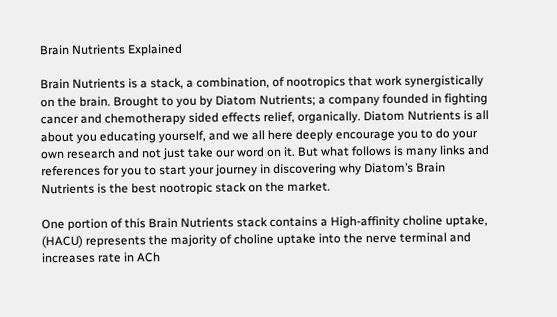Brain Nutrients Explained

Brain Nutrients is a stack, a combination, of nootropics that work synergistically on the brain. Brought to you by Diatom Nutrients; a company founded in fighting cancer and chemotherapy sided effects relief, organically. Diatom Nutrients is all about you educating yourself, and we all here deeply encourage you to do your own research and not just take our word on it. But what follows is many links and references for you to start your journey in discovering why Diatom’s Brain Nutrients is the best nootropic stack on the market.

One portion of this Brain Nutrients stack contains a High-affinity choline uptake, (HACU) represents the majority of choline uptake into the nerve terminal and increases rate in ACh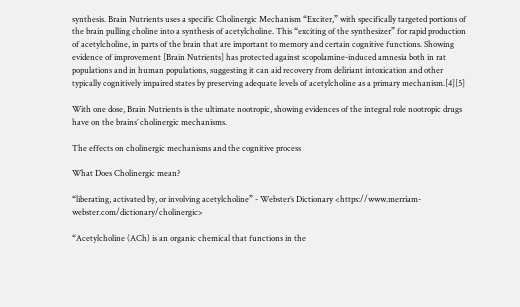synthesis. Brain Nutrients uses a specific Cholinergic Mechanism “Exciter,” with specifically targeted portions of the brain pulling choline into a synthesis of acetylcholine. This “exciting of the synthesizer” for rapid production of acetylcholine, in parts of the brain that are important to memory and certain cognitive functions. Showing evidence of improvement [Brain Nutrients] has protected against scopolamine-induced amnesia both in rat populations and in human populations, suggesting it can aid recovery from deliriant intoxication and other typically cognitively impaired states by preserving adequate levels of acetylcholine as a primary mechanism.[4][5]

With one dose, Brain Nutrients is the ultimate nootropic, showing evidences of the integral role nootropic drugs have on the brains’ cholinergic mechanisms.

The effects on cholinergic mechanisms and the cognitive process

What Does Cholinergic mean?

“liberating, activated by, or involving acetylcholine” - Webster’s Dictionary <https://www.merriam-webster.com/dictionary/cholinergic>

“Acetylcholine (ACh) is an organic chemical that functions in the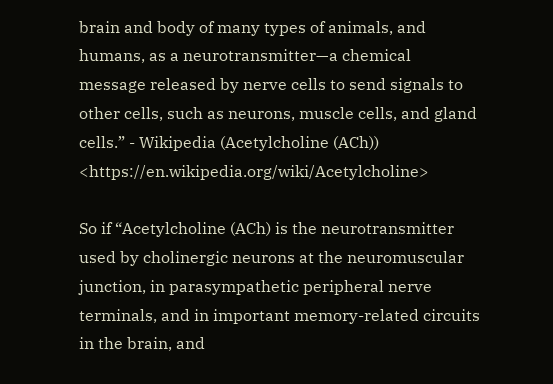brain and body of many types of animals, and humans, as a neurotransmitter—a chemical message released by nerve cells to send signals to other cells, such as neurons, muscle cells, and gland cells.” - Wikipedia (Acetylcholine (ACh)) <https://en.wikipedia.org/wiki/Acetylcholine>

So if “Acetylcholine (ACh) is the neurotransmitter used by cholinergic neurons at the neuromuscular junction, in parasympathetic peripheral nerve terminals, and in important memory-related circuits in the brain, and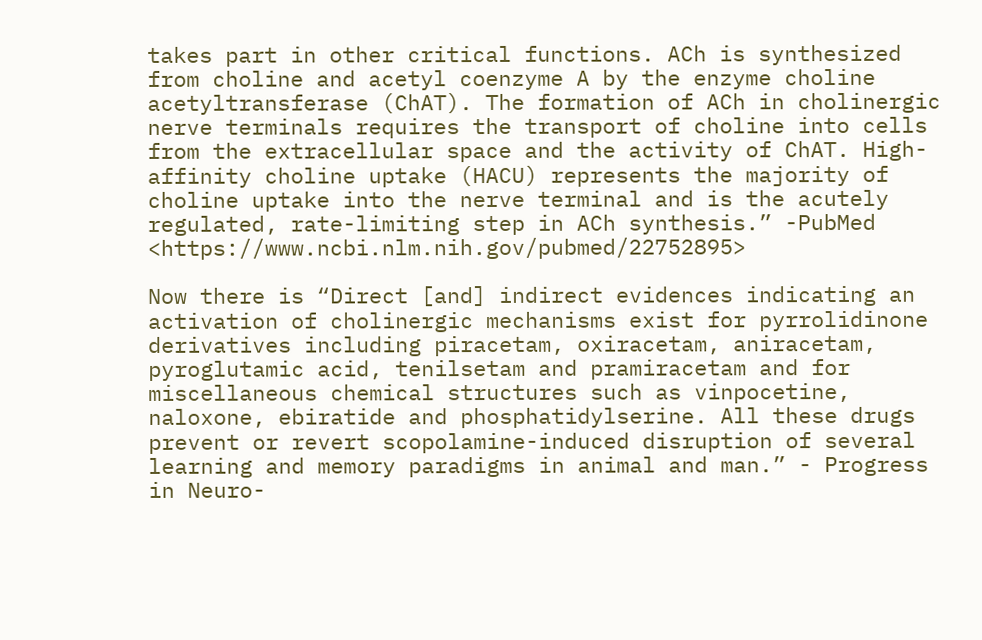takes part in other critical functions. ACh is synthesized from choline and acetyl coenzyme A by the enzyme choline acetyltransferase (ChAT). The formation of ACh in cholinergic nerve terminals requires the transport of choline into cells from the extracellular space and the activity of ChAT. High-affinity choline uptake (HACU) represents the majority of choline uptake into the nerve terminal and is the acutely regulated, rate-limiting step in ACh synthesis.” -PubMed <https://www.ncbi.nlm.nih.gov/pubmed/22752895>

Now there is “Direct [and] indirect evidences indicating an activation of cholinergic mechanisms exist for pyrrolidinone derivatives including piracetam, oxiracetam, aniracetam, pyroglutamic acid, tenilsetam and pramiracetam and for miscellaneous chemical structures such as vinpocetine, naloxone, ebiratide and phosphatidylserine. All these drugs prevent or revert scopolamine-induced disruption of several learning and memory paradigms in animal and man.” - Progress in Neuro-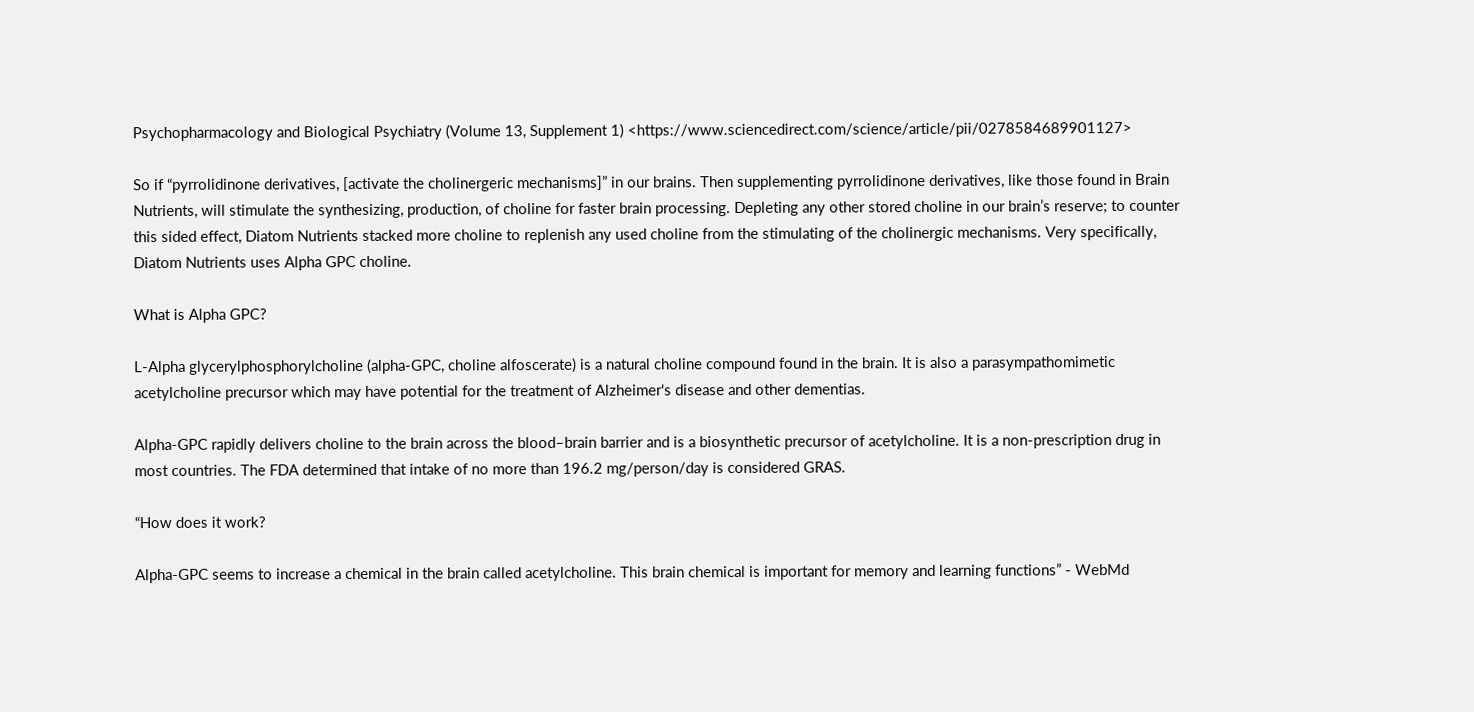Psychopharmacology and Biological Psychiatry (Volume 13, Supplement 1) <https://www.sciencedirect.com/science/article/pii/0278584689901127>

So if “pyrrolidinone derivatives, [activate the cholinergeric mechanisms]” in our brains. Then supplementing pyrrolidinone derivatives, like those found in Brain Nutrients, will stimulate the synthesizing, production, of choline for faster brain processing. Depleting any other stored choline in our brain’s reserve; to counter this sided effect, Diatom Nutrients stacked more choline to replenish any used choline from the stimulating of the cholinergic mechanisms. Very specifically, Diatom Nutrients uses Alpha GPC choline.

What is Alpha GPC?

L-Alpha glycerylphosphorylcholine (alpha-GPC, choline alfoscerate) is a natural choline compound found in the brain. It is also a parasympathomimetic acetylcholine precursor which may have potential for the treatment of Alzheimer's disease and other dementias.

Alpha-GPC rapidly delivers choline to the brain across the blood–brain barrier and is a biosynthetic precursor of acetylcholine. It is a non-prescription drug in most countries. The FDA determined that intake of no more than 196.2 mg/person/day is considered GRAS.

“How does it work?

Alpha-GPC seems to increase a chemical in the brain called acetylcholine. This brain chemical is important for memory and learning functions” - WebMd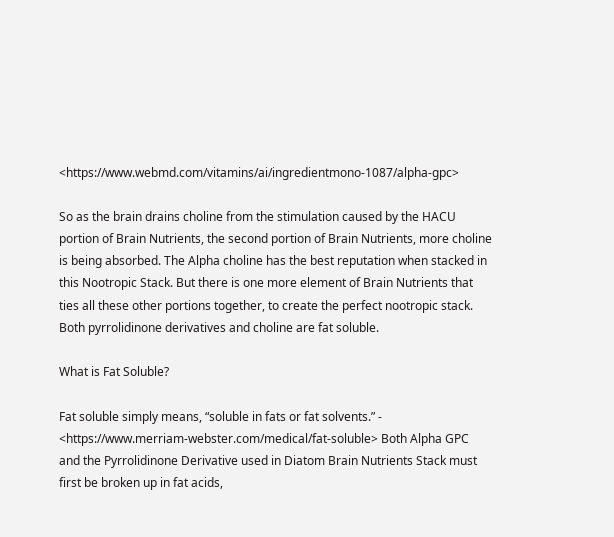<https://www.webmd.com/vitamins/ai/ingredientmono-1087/alpha-gpc>

So as the brain drains choline from the stimulation caused by the HACU portion of Brain Nutrients, the second portion of Brain Nutrients, more choline is being absorbed. The Alpha choline has the best reputation when stacked in this Nootropic Stack. But there is one more element of Brain Nutrients that ties all these other portions together, to create the perfect nootropic stack. Both pyrrolidinone derivatives and choline are fat soluble.

What is Fat Soluble?

Fat soluble simply means, “soluble in fats or fat solvents.” - <https://www.merriam-webster.com/medical/fat-soluble> Both Alpha GPC and the Pyrrolidinone Derivative used in Diatom Brain Nutrients Stack must first be broken up in fat acids,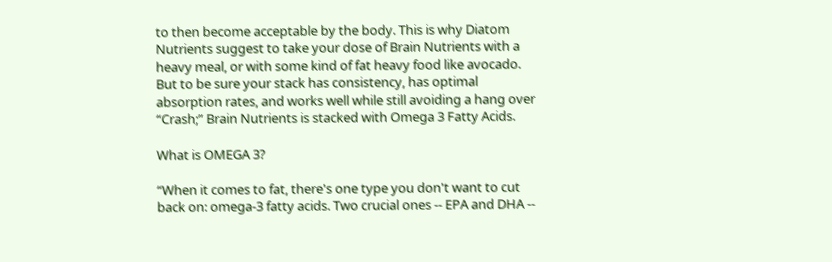to then become acceptable by the body. This is why Diatom Nutrients suggest to take your dose of Brain Nutrients with a heavy meal, or with some kind of fat heavy food like avocado. But to be sure your stack has consistency, has optimal absorption rates, and works well while still avoiding a hang over “Crash;” Brain Nutrients is stacked with Omega 3 Fatty Acids.

What is OMEGA 3?

“When it comes to fat, there's one type you don't want to cut back on: omega-3 fatty acids. Two crucial ones -- EPA and DHA --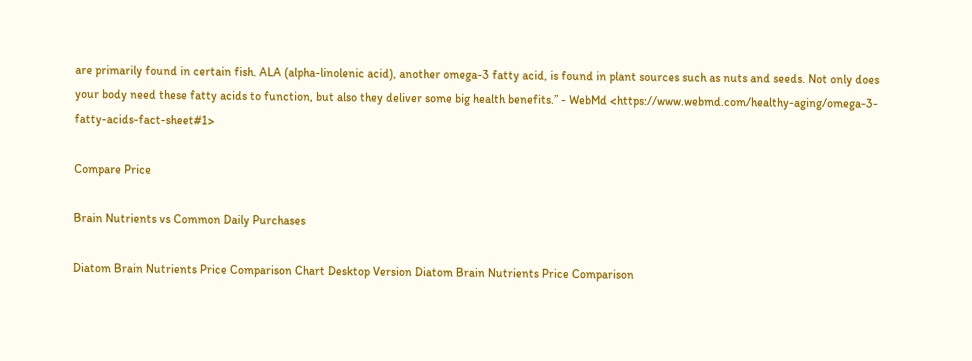are primarily found in certain fish. ALA (alpha-linolenic acid), another omega-3 fatty acid, is found in plant sources such as nuts and seeds. Not only does your body need these fatty acids to function, but also they deliver some big health benefits.” - WebMd <https://www.webmd.com/healthy-aging/omega-3-fatty-acids-fact-sheet#1>

Compare Price

Brain Nutrients vs Common Daily Purchases

Diatom Brain Nutrients Price Comparison Chart Desktop Version Diatom Brain Nutrients Price Comparison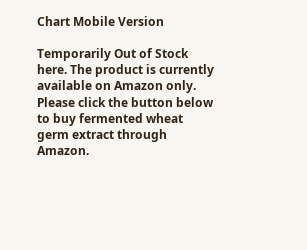Chart Mobile Version

Temporarily Out of Stock here. The product is currently available on Amazon only. Please click the button below to buy fermented wheat germ extract through Amazon.